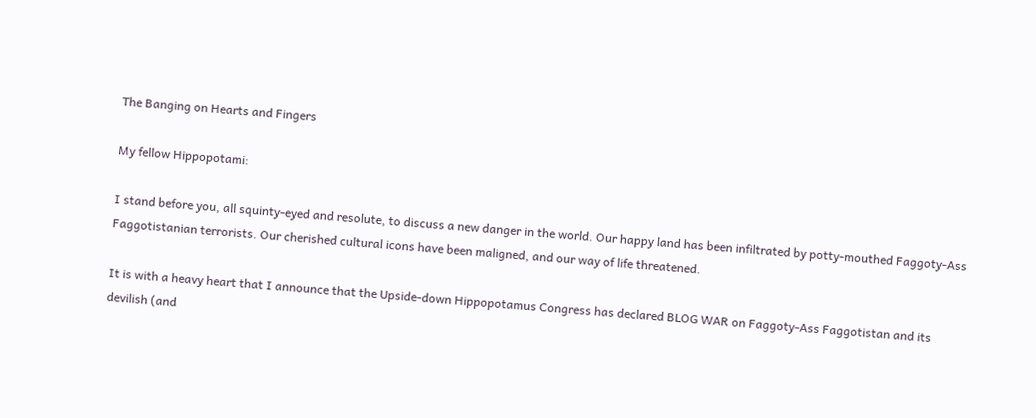The Banging on Hearts and Fingers

My fellow Hippopotami:

I stand before you, all squinty-eyed and resolute, to discuss a new danger in the world. Our happy land has been infiltrated by potty-mouthed Faggoty-Ass Faggotistanian terrorists. Our cherished cultural icons have been maligned, and our way of life threatened.

It is with a heavy heart that I announce that the Upside-down Hippopotamus Congress has declared BLOG WAR on Faggoty-Ass Faggotistan and its devilish (and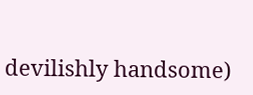devilishly handsome)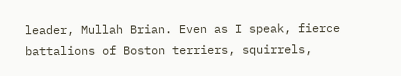leader, Mullah Brian. Even as I speak, fierce battalions of Boston terriers, squirrels,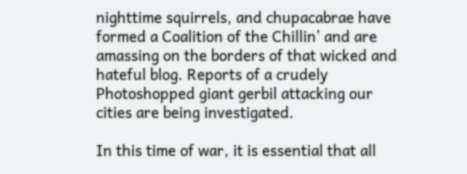nighttime squirrels, and chupacabrae have formed a Coalition of the Chillin’ and are amassing on the borders of that wicked and hateful blog. Reports of a crudely Photoshopped giant gerbil attacking our cities are being investigated.

In this time of war, it is essential that all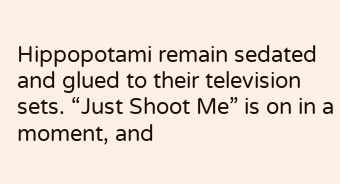Hippopotami remain sedated and glued to their television sets. “Just Shoot Me” is on in a moment, and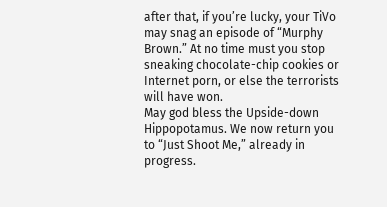after that, if you’re lucky, your TiVo may snag an episode of “Murphy Brown.” At no time must you stop sneaking chocolate-chip cookies or Internet porn, or else the terrorists will have won.
May god bless the Upside-down Hippopotamus. We now return you to “Just Shoot Me,” already in progress.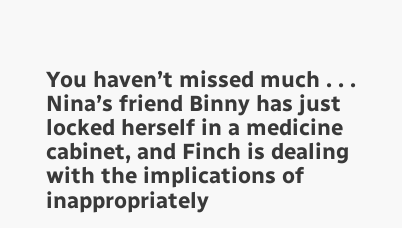You haven’t missed much . . . Nina’s friend Binny has just locked herself in a medicine cabinet, and Finch is dealing with the implications of inappropriately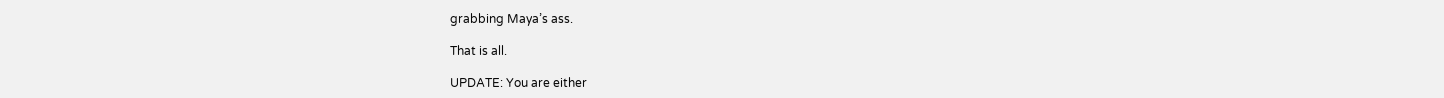grabbing Maya’s ass.

That is all.

UPDATE: You are either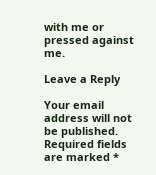with me or pressed against me.

Leave a Reply

Your email address will not be published. Required fields are marked *